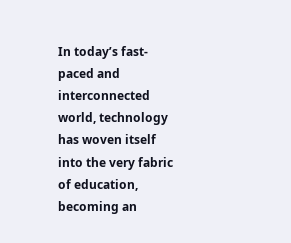In today’s fast-paced and interconnected world, technology has woven itself into the very fabric of education, becoming an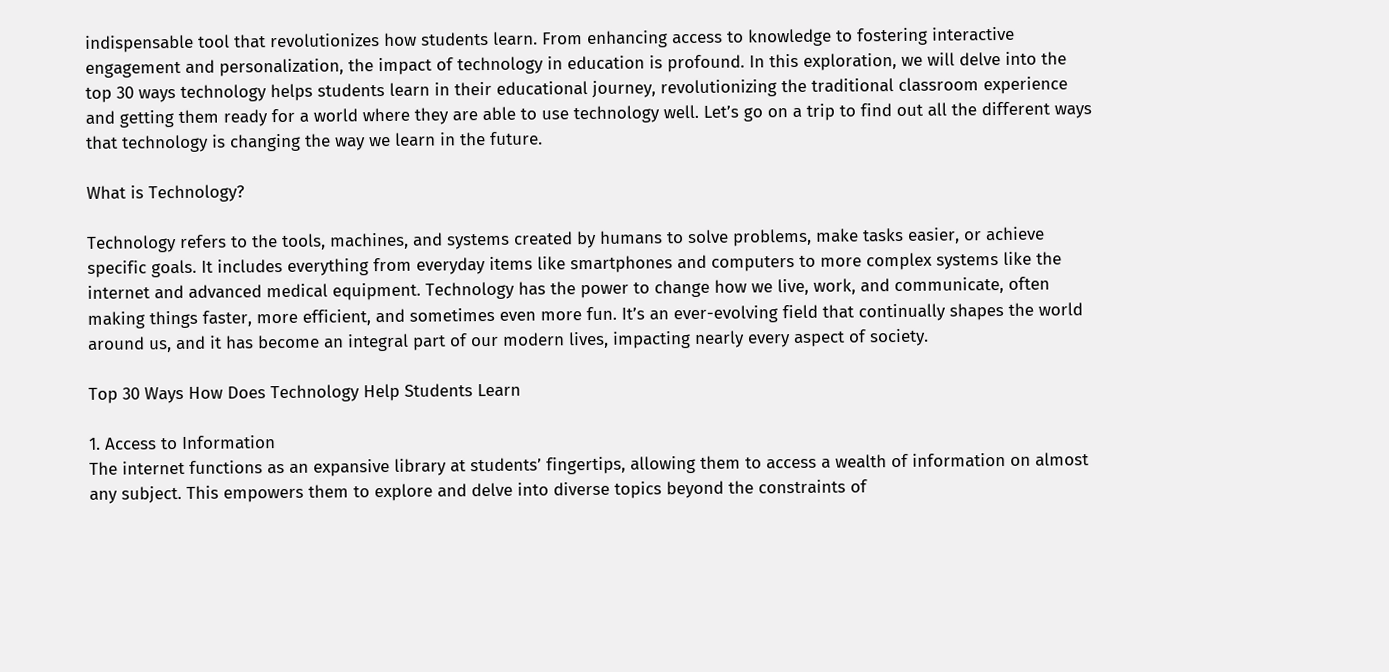indispensable tool that revolutionizes how students learn. From enhancing access to knowledge to fostering interactive engagement and personalization, the impact of technology in education is profound. In this exploration, we will delve into the top 30 ways technology helps students learn in their educational journey, revolutionizing the traditional classroom experience and getting them ready for a world where they are able to use technology well. Let’s go on a trip to find out all the different ways that technology is changing the way we learn in the future.

What is Technology?

Technology refers to the tools, machines, and systems created by humans to solve problems, make tasks easier, or achieve specific goals. It includes everything from everyday items like smartphones and computers to more complex systems like the internet and advanced medical equipment. Technology has the power to change how we live, work, and communicate, often making things faster, more efficient, and sometimes even more fun. It’s an ever-evolving field that continually shapes the world around us, and it has become an integral part of our modern lives, impacting nearly every aspect of society.

Top 30 Ways How Does Technology Help Students Learn

1. Access to Information
The internet functions as an expansive library at students’ fingertips, allowing them to access a wealth of information on almost any subject. This empowers them to explore and delve into diverse topics beyond the constraints of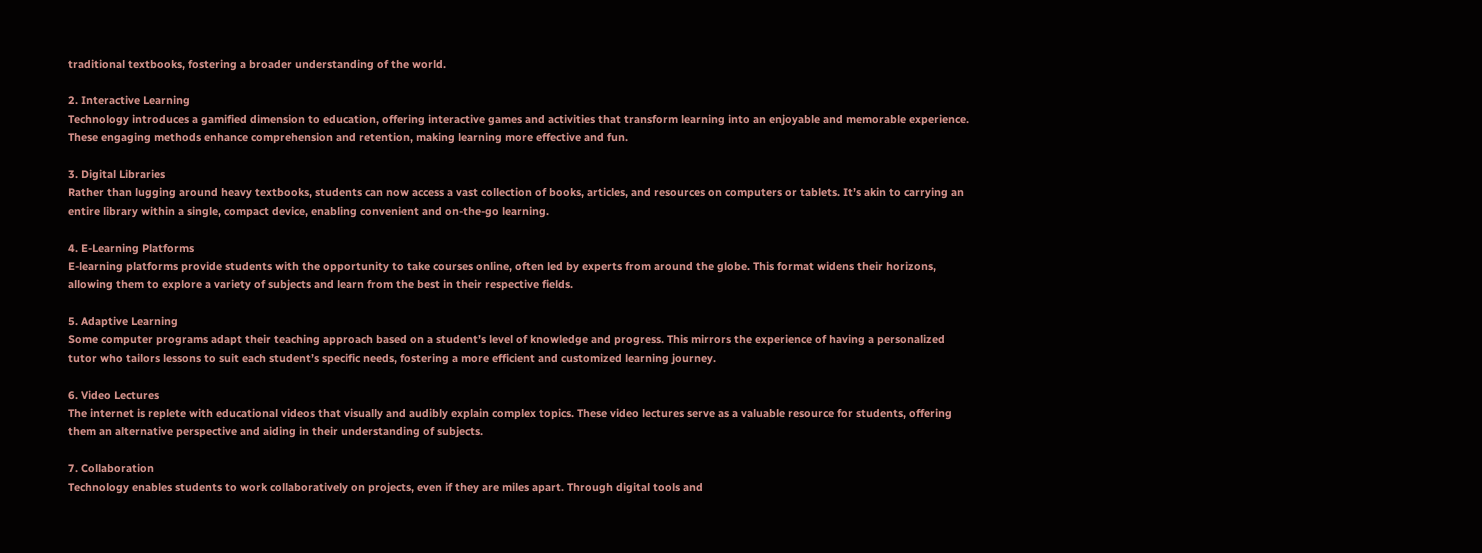traditional textbooks, fostering a broader understanding of the world.

2. Interactive Learning
Technology introduces a gamified dimension to education, offering interactive games and activities that transform learning into an enjoyable and memorable experience. These engaging methods enhance comprehension and retention, making learning more effective and fun.

3. Digital Libraries
Rather than lugging around heavy textbooks, students can now access a vast collection of books, articles, and resources on computers or tablets. It’s akin to carrying an entire library within a single, compact device, enabling convenient and on-the-go learning.

4. E-Learning Platforms
E-learning platforms provide students with the opportunity to take courses online, often led by experts from around the globe. This format widens their horizons, allowing them to explore a variety of subjects and learn from the best in their respective fields.

5. Adaptive Learning
Some computer programs adapt their teaching approach based on a student’s level of knowledge and progress. This mirrors the experience of having a personalized tutor who tailors lessons to suit each student’s specific needs, fostering a more efficient and customized learning journey.

6. Video Lectures
The internet is replete with educational videos that visually and audibly explain complex topics. These video lectures serve as a valuable resource for students, offering them an alternative perspective and aiding in their understanding of subjects.

7. Collaboration
Technology enables students to work collaboratively on projects, even if they are miles apart. Through digital tools and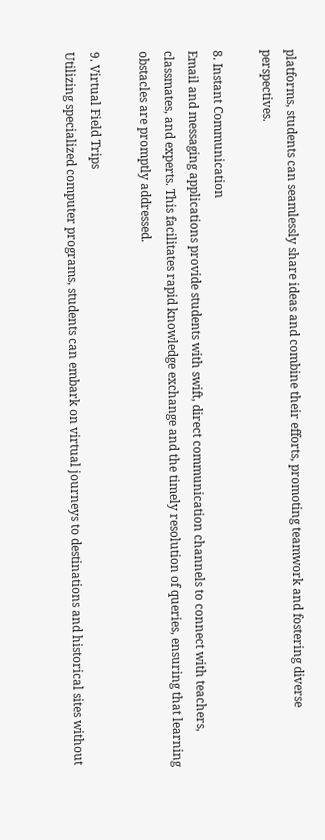platforms, students can seamlessly share ideas and combine their efforts, promoting teamwork and fostering diverse perspectives.

8. Instant Communication
Email and messaging applications provide students with swift, direct communication channels to connect with teachers, classmates, and experts. This facilitates rapid knowledge exchange and the timely resolution of queries, ensuring that learning obstacles are promptly addressed.

9. Virtual Field Trips
Utilizing specialized computer programs, students can embark on virtual journeys to destinations and historical sites without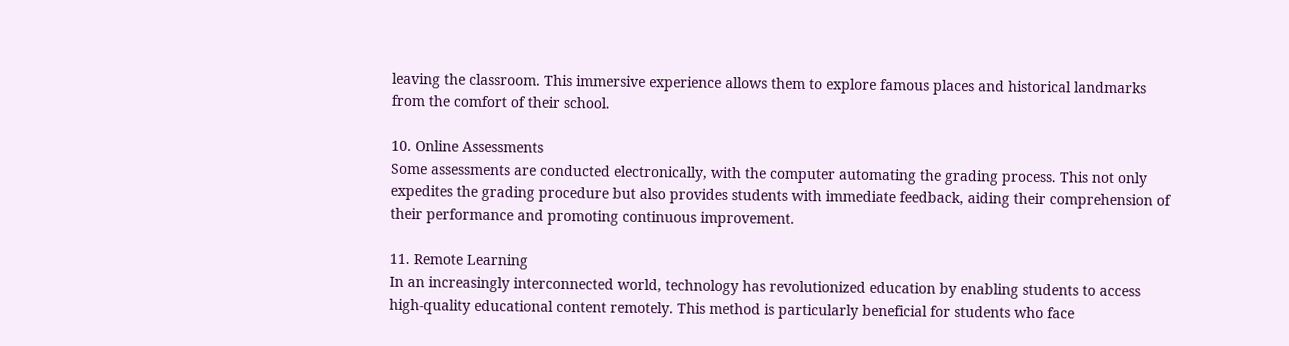leaving the classroom. This immersive experience allows them to explore famous places and historical landmarks from the comfort of their school.

10. Online Assessments
Some assessments are conducted electronically, with the computer automating the grading process. This not only expedites the grading procedure but also provides students with immediate feedback, aiding their comprehension of their performance and promoting continuous improvement.

11. Remote Learning
In an increasingly interconnected world, technology has revolutionized education by enabling students to access high-quality educational content remotely. This method is particularly beneficial for students who face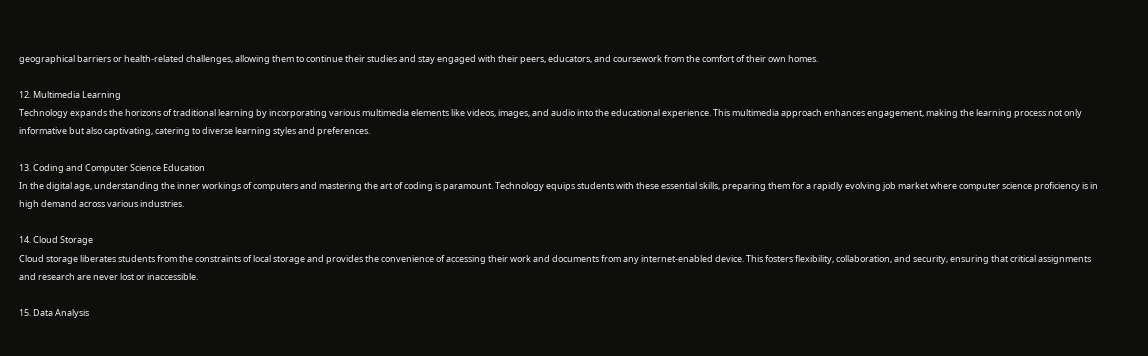geographical barriers or health-related challenges, allowing them to continue their studies and stay engaged with their peers, educators, and coursework from the comfort of their own homes.

12. Multimedia Learning
Technology expands the horizons of traditional learning by incorporating various multimedia elements like videos, images, and audio into the educational experience. This multimedia approach enhances engagement, making the learning process not only informative but also captivating, catering to diverse learning styles and preferences.

13. Coding and Computer Science Education
In the digital age, understanding the inner workings of computers and mastering the art of coding is paramount. Technology equips students with these essential skills, preparing them for a rapidly evolving job market where computer science proficiency is in high demand across various industries.

14. Cloud Storage
Cloud storage liberates students from the constraints of local storage and provides the convenience of accessing their work and documents from any internet-enabled device. This fosters flexibility, collaboration, and security, ensuring that critical assignments and research are never lost or inaccessible.

15. Data Analysis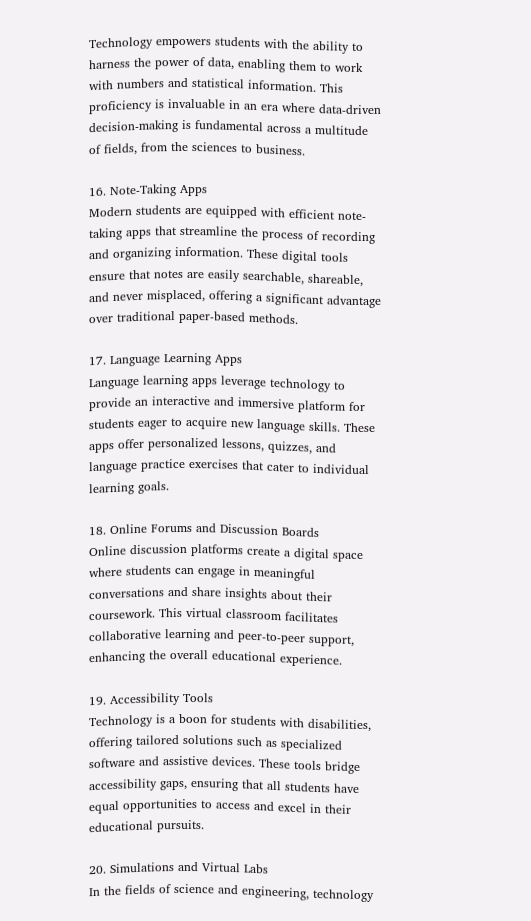Technology empowers students with the ability to harness the power of data, enabling them to work with numbers and statistical information. This proficiency is invaluable in an era where data-driven decision-making is fundamental across a multitude of fields, from the sciences to business.

16. Note-Taking Apps
Modern students are equipped with efficient note-taking apps that streamline the process of recording and organizing information. These digital tools ensure that notes are easily searchable, shareable, and never misplaced, offering a significant advantage over traditional paper-based methods.

17. Language Learning Apps
Language learning apps leverage technology to provide an interactive and immersive platform for students eager to acquire new language skills. These apps offer personalized lessons, quizzes, and language practice exercises that cater to individual learning goals.

18. Online Forums and Discussion Boards
Online discussion platforms create a digital space where students can engage in meaningful conversations and share insights about their coursework. This virtual classroom facilitates collaborative learning and peer-to-peer support, enhancing the overall educational experience.

19. Accessibility Tools
Technology is a boon for students with disabilities, offering tailored solutions such as specialized software and assistive devices. These tools bridge accessibility gaps, ensuring that all students have equal opportunities to access and excel in their educational pursuits.

20. Simulations and Virtual Labs
In the fields of science and engineering, technology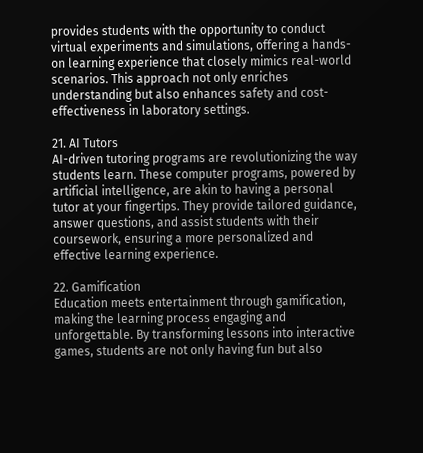provides students with the opportunity to conduct virtual experiments and simulations, offering a hands-on learning experience that closely mimics real-world scenarios. This approach not only enriches understanding but also enhances safety and cost-effectiveness in laboratory settings.

21. AI Tutors
AI-driven tutoring programs are revolutionizing the way students learn. These computer programs, powered by artificial intelligence, are akin to having a personal tutor at your fingertips. They provide tailored guidance, answer questions, and assist students with their coursework, ensuring a more personalized and effective learning experience.

22. Gamification
Education meets entertainment through gamification, making the learning process engaging and unforgettable. By transforming lessons into interactive games, students are not only having fun but also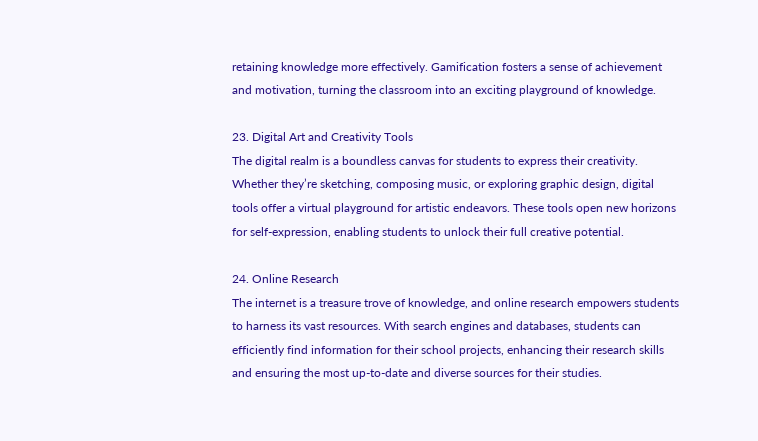retaining knowledge more effectively. Gamification fosters a sense of achievement and motivation, turning the classroom into an exciting playground of knowledge.

23. Digital Art and Creativity Tools
The digital realm is a boundless canvas for students to express their creativity. Whether they’re sketching, composing music, or exploring graphic design, digital tools offer a virtual playground for artistic endeavors. These tools open new horizons for self-expression, enabling students to unlock their full creative potential.

24. Online Research
The internet is a treasure trove of knowledge, and online research empowers students to harness its vast resources. With search engines and databases, students can efficiently find information for their school projects, enhancing their research skills and ensuring the most up-to-date and diverse sources for their studies.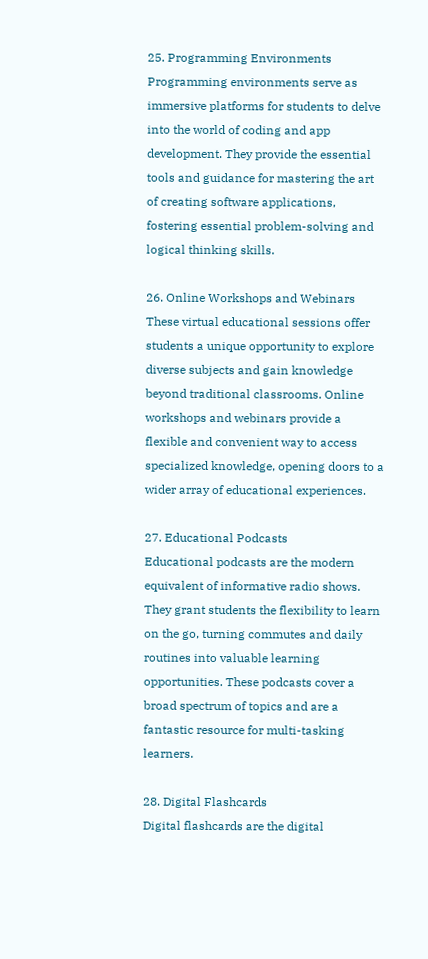25. Programming Environments
Programming environments serve as immersive platforms for students to delve into the world of coding and app development. They provide the essential tools and guidance for mastering the art of creating software applications, fostering essential problem-solving and logical thinking skills.

26. Online Workshops and Webinars
These virtual educational sessions offer students a unique opportunity to explore diverse subjects and gain knowledge beyond traditional classrooms. Online workshops and webinars provide a flexible and convenient way to access specialized knowledge, opening doors to a wider array of educational experiences.

27. Educational Podcasts
Educational podcasts are the modern equivalent of informative radio shows. They grant students the flexibility to learn on the go, turning commutes and daily routines into valuable learning opportunities. These podcasts cover a broad spectrum of topics and are a fantastic resource for multi-tasking learners.

28. Digital Flashcards
Digital flashcards are the digital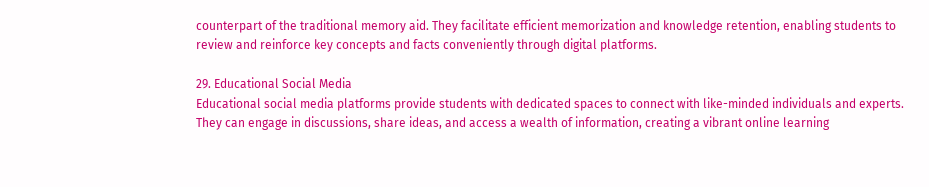counterpart of the traditional memory aid. They facilitate efficient memorization and knowledge retention, enabling students to review and reinforce key concepts and facts conveniently through digital platforms.

29. Educational Social Media
Educational social media platforms provide students with dedicated spaces to connect with like-minded individuals and experts. They can engage in discussions, share ideas, and access a wealth of information, creating a vibrant online learning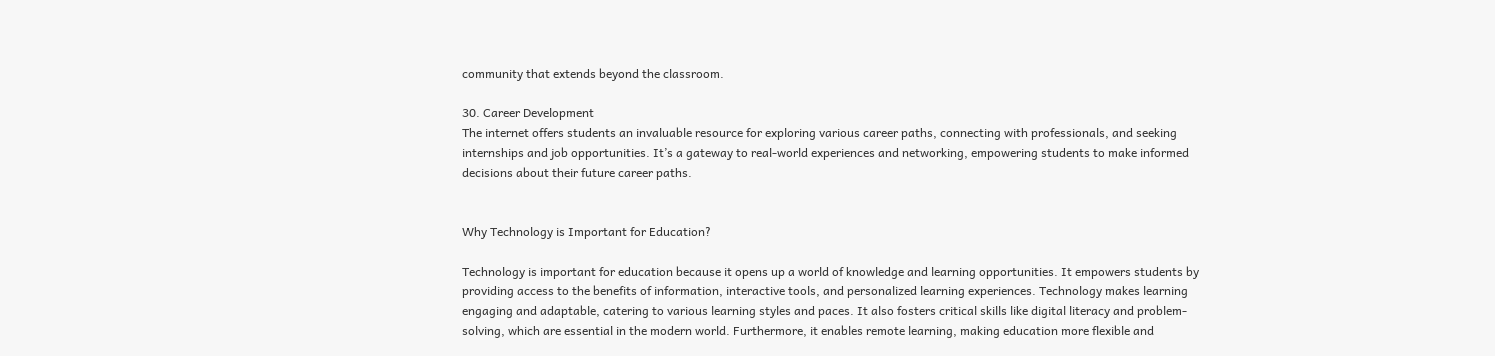community that extends beyond the classroom.

30. Career Development
The internet offers students an invaluable resource for exploring various career paths, connecting with professionals, and seeking internships and job opportunities. It’s a gateway to real-world experiences and networking, empowering students to make informed decisions about their future career paths.


Why Technology is Important for Education?

Technology is important for education because it opens up a world of knowledge and learning opportunities. It empowers students by providing access to the benefits of information, interactive tools, and personalized learning experiences. Technology makes learning engaging and adaptable, catering to various learning styles and paces. It also fosters critical skills like digital literacy and problem-solving, which are essential in the modern world. Furthermore, it enables remote learning, making education more flexible and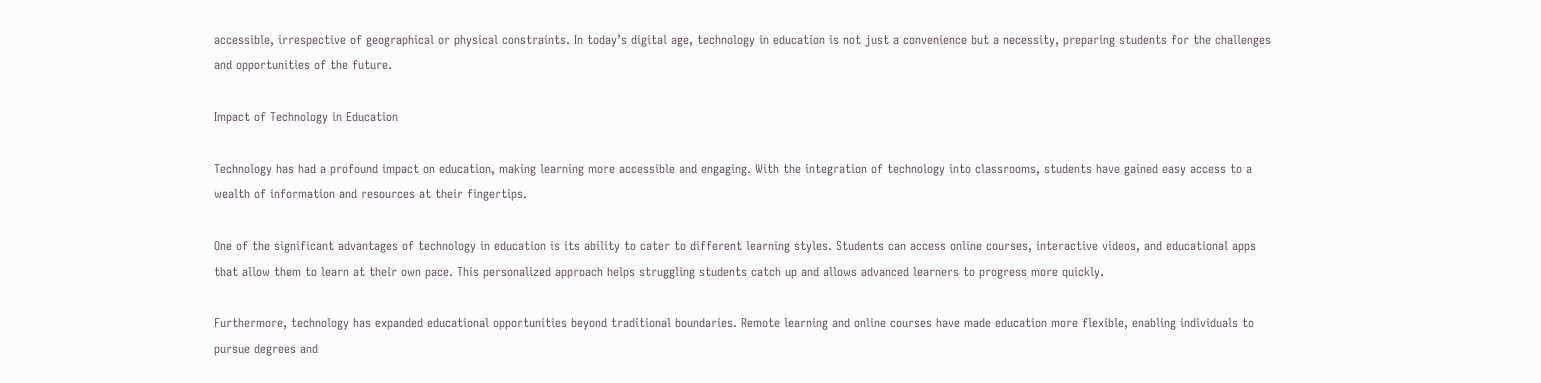accessible, irrespective of geographical or physical constraints. In today’s digital age, technology in education is not just a convenience but a necessity, preparing students for the challenges and opportunities of the future.

Impact of Technology in Education

Technology has had a profound impact on education, making learning more accessible and engaging. With the integration of technology into classrooms, students have gained easy access to a wealth of information and resources at their fingertips.

One of the significant advantages of technology in education is its ability to cater to different learning styles. Students can access online courses, interactive videos, and educational apps that allow them to learn at their own pace. This personalized approach helps struggling students catch up and allows advanced learners to progress more quickly.

Furthermore, technology has expanded educational opportunities beyond traditional boundaries. Remote learning and online courses have made education more flexible, enabling individuals to pursue degrees and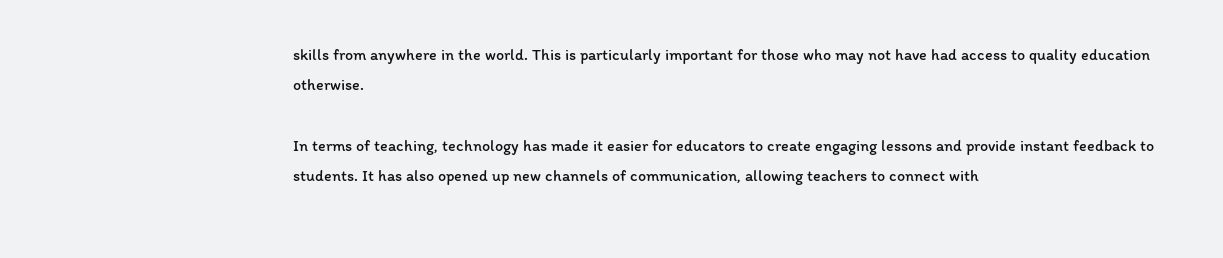skills from anywhere in the world. This is particularly important for those who may not have had access to quality education otherwise.

In terms of teaching, technology has made it easier for educators to create engaging lessons and provide instant feedback to students. It has also opened up new channels of communication, allowing teachers to connect with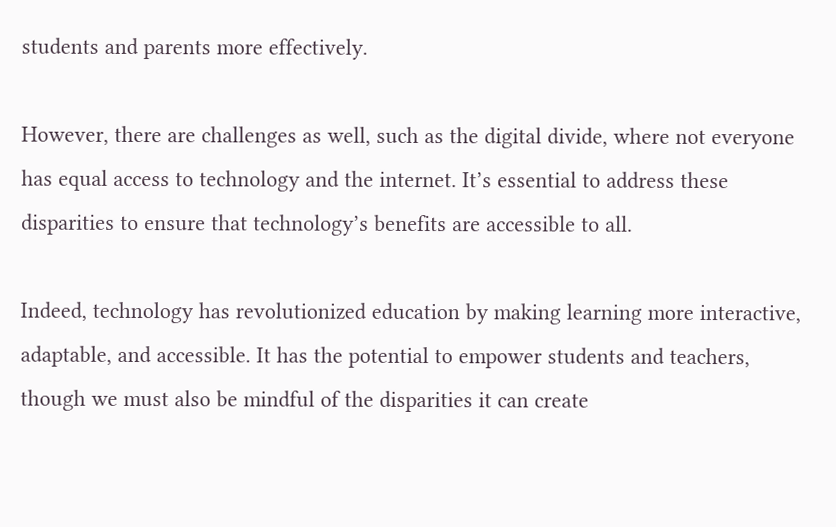students and parents more effectively.

However, there are challenges as well, such as the digital divide, where not everyone has equal access to technology and the internet. It’s essential to address these disparities to ensure that technology’s benefits are accessible to all.

Indeed, technology has revolutionized education by making learning more interactive, adaptable, and accessible. It has the potential to empower students and teachers, though we must also be mindful of the disparities it can create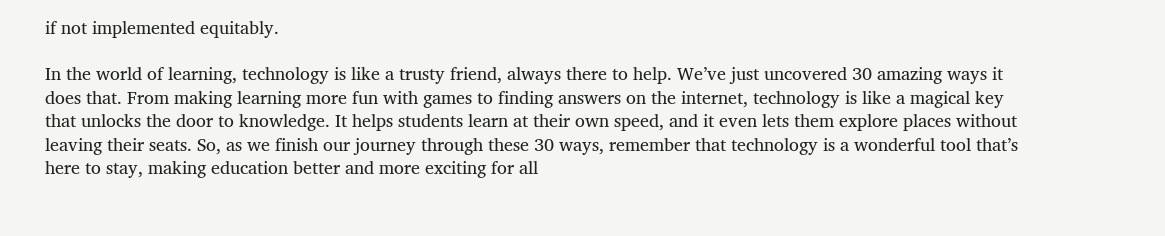if not implemented equitably.

In the world of learning, technology is like a trusty friend, always there to help. We’ve just uncovered 30 amazing ways it does that. From making learning more fun with games to finding answers on the internet, technology is like a magical key that unlocks the door to knowledge. It helps students learn at their own speed, and it even lets them explore places without leaving their seats. So, as we finish our journey through these 30 ways, remember that technology is a wonderful tool that’s here to stay, making education better and more exciting for all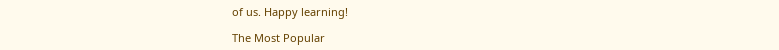of us. Happy learning!

The Most Popular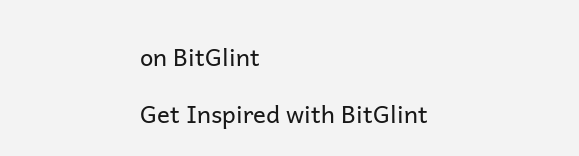on BitGlint

Get Inspired with BitGlint